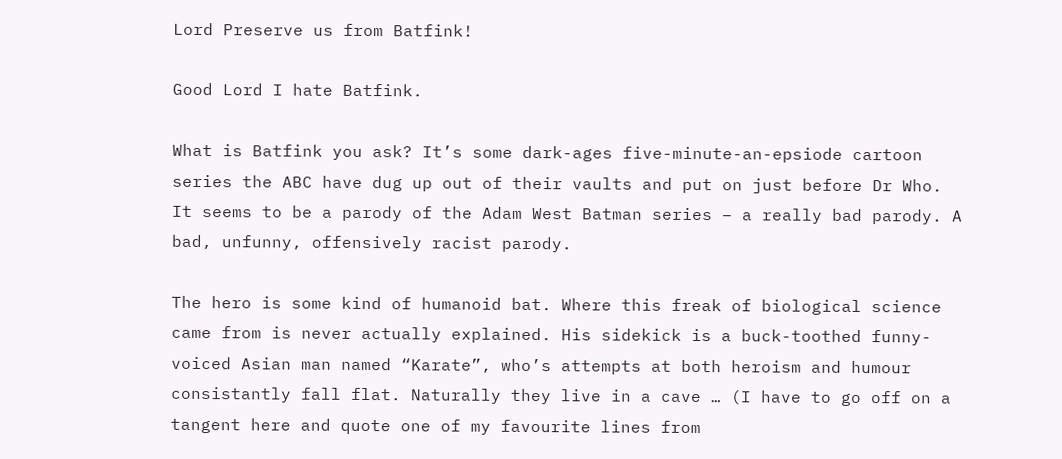Lord Preserve us from Batfink!

Good Lord I hate Batfink.

What is Batfink you ask? It’s some dark-ages five-minute-an-epsiode cartoon series the ABC have dug up out of their vaults and put on just before Dr Who. It seems to be a parody of the Adam West Batman series – a really bad parody. A bad, unfunny, offensively racist parody.

The hero is some kind of humanoid bat. Where this freak of biological science came from is never actually explained. His sidekick is a buck-toothed funny-voiced Asian man named “Karate”, who’s attempts at both heroism and humour consistantly fall flat. Naturally they live in a cave … (I have to go off on a tangent here and quote one of my favourite lines from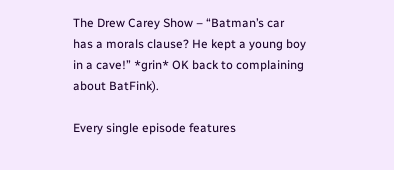The Drew Carey Show – “Batman’s car has a morals clause? He kept a young boy in a cave!” *grin* OK back to complaining about BatFink).

Every single episode features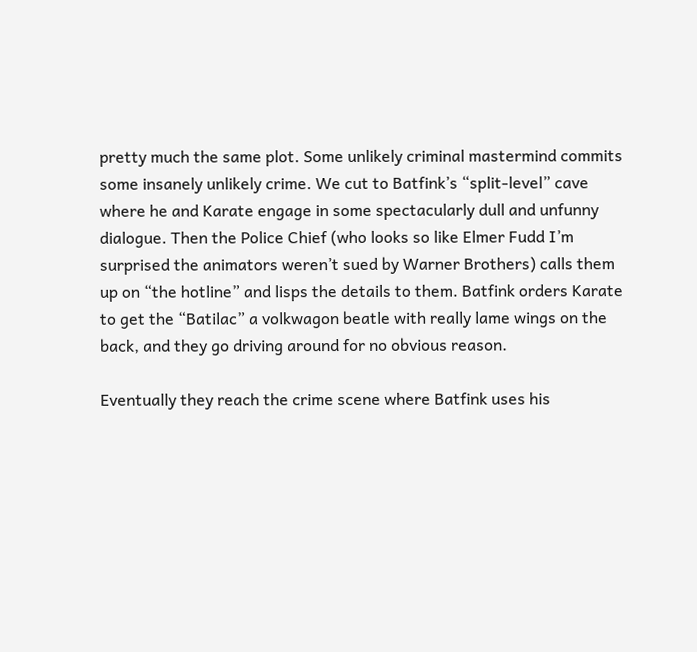pretty much the same plot. Some unlikely criminal mastermind commits some insanely unlikely crime. We cut to Batfink’s “split-level” cave where he and Karate engage in some spectacularly dull and unfunny dialogue. Then the Police Chief (who looks so like Elmer Fudd I’m surprised the animators weren’t sued by Warner Brothers) calls them up on “the hotline” and lisps the details to them. Batfink orders Karate to get the “Batilac” a volkwagon beatle with really lame wings on the back, and they go driving around for no obvious reason.

Eventually they reach the crime scene where Batfink uses his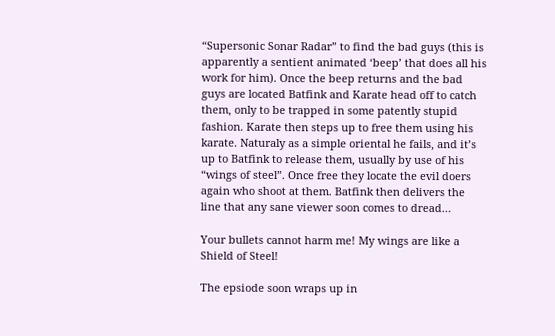“Supersonic Sonar Radar” to find the bad guys (this is apparently a sentient animated ‘beep’ that does all his work for him). Once the beep returns and the bad guys are located Batfink and Karate head off to catch them, only to be trapped in some patently stupid fashion. Karate then steps up to free them using his karate. Naturaly as a simple oriental he fails, and it’s up to Batfink to release them, usually by use of his “wings of steel”. Once free they locate the evil doers again who shoot at them. Batfink then delivers the line that any sane viewer soon comes to dread…

Your bullets cannot harm me! My wings are like a Shield of Steel!

The epsiode soon wraps up in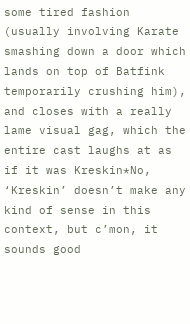some tired fashion (usually involving Karate smashing down a door which lands on top of Batfink temporarily crushing him), and closes with a really lame visual gag, which the entire cast laughs at as if it was Kreskin*No, ‘Kreskin’ doesn’t make any kind of sense in this context, but c’mon, it sounds good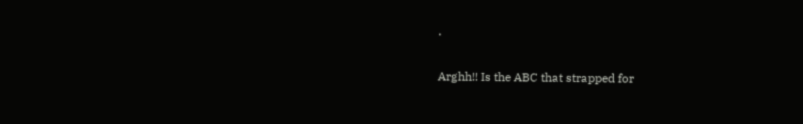.

Arghh!! Is the ABC that strapped for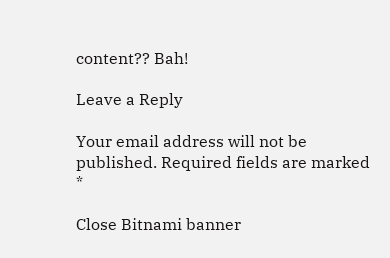content?? Bah!

Leave a Reply

Your email address will not be published. Required fields are marked *

Close Bitnami banner